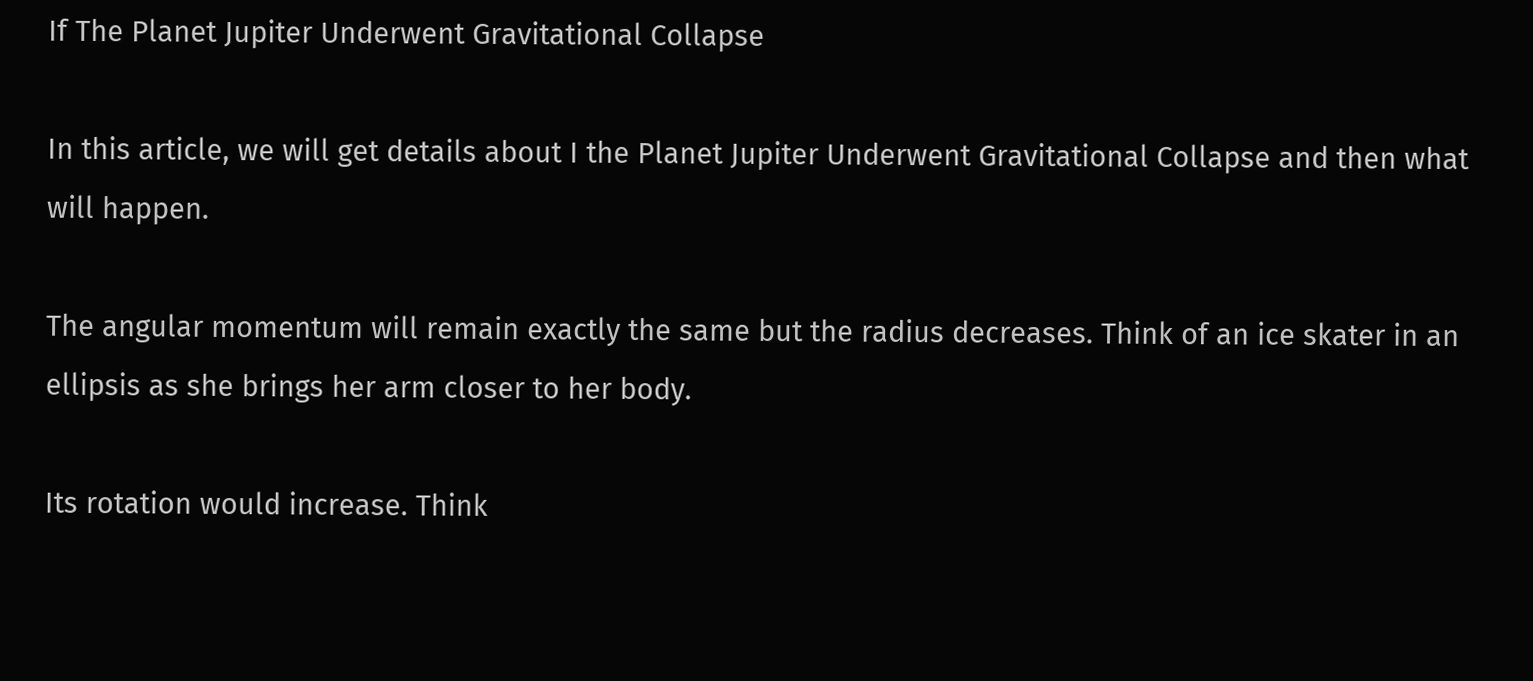If The Planet Jupiter Underwent Gravitational Collapse

In this article, we will get details about I the Planet Jupiter Underwent Gravitational Collapse and then what will happen.

The angular momentum will remain exactly the same but the radius decreases. Think of an ice skater in an ellipsis as she brings her arm closer to her body.

Its rotation would increase. Think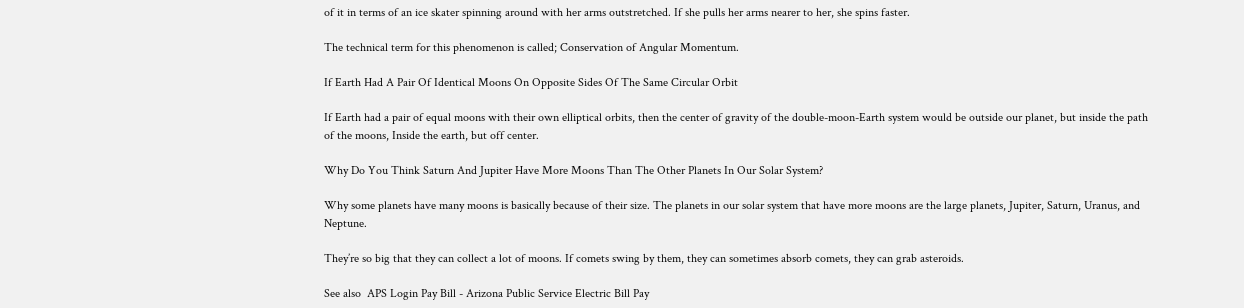of it in terms of an ice skater spinning around with her arms outstretched. If she pulls her arms nearer to her, she spins faster.

The technical term for this phenomenon is called; Conservation of Angular Momentum.

If Earth Had A Pair Of Identical Moons On Opposite Sides Of The Same Circular Orbit

If Earth had a pair of equal moons with their own elliptical orbits, then the center of gravity of the double-moon-Earth system would be outside our planet, but inside the path of the moons, Inside the earth, but off center.

Why Do You Think Saturn And Jupiter Have More Moons Than The Other Planets In Our Solar System?

Why some planets have many moons is basically because of their size. The planets in our solar system that have more moons are the large planets, Jupiter, Saturn, Uranus, and Neptune.

They’re so big that they can collect a lot of moons. If comets swing by them, they can sometimes absorb comets, they can grab asteroids.

See also  APS Login Pay Bill - Arizona Public Service Electric Bill Pay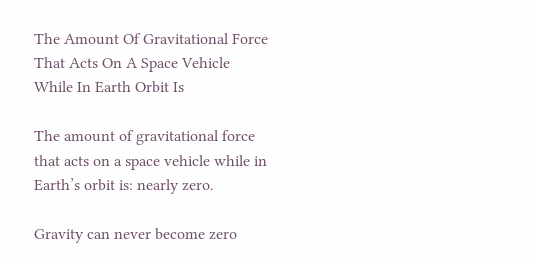The Amount Of Gravitational Force That Acts On A Space Vehicle While In Earth Orbit Is

The amount of gravitational force that acts on a space vehicle while in Earth’s orbit is: nearly zero.

Gravity can never become zero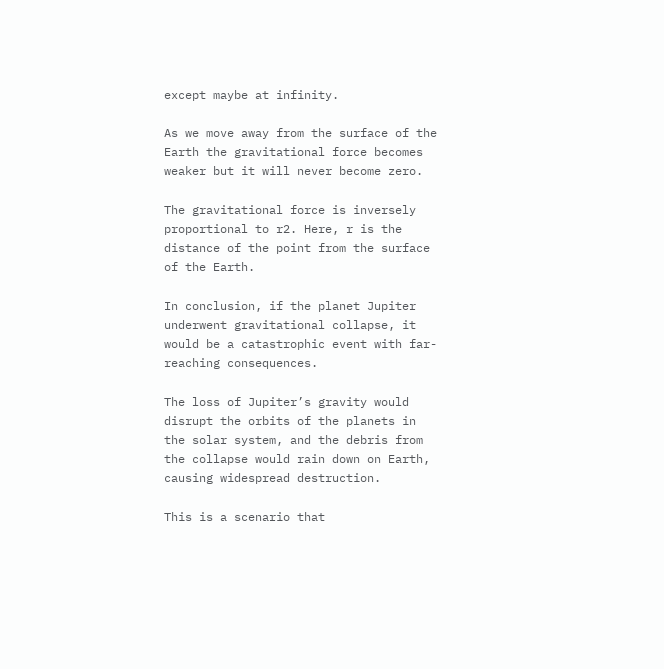except maybe at infinity.

As we move away from the surface of the Earth the gravitational force becomes weaker but it will never become zero.

The gravitational force is inversely proportional to r2. Here, r is the distance of the point from the surface of the Earth.

In conclusion, if the planet Jupiter underwent gravitational collapse, it would be a catastrophic event with far-reaching consequences.

The loss of Jupiter’s gravity would disrupt the orbits of the planets in the solar system, and the debris from the collapse would rain down on Earth, causing widespread destruction.

This is a scenario that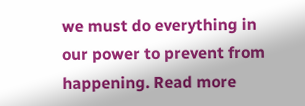we must do everything in our power to prevent from happening. Read more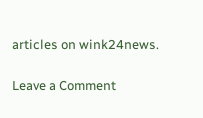articles on wink24news.

Leave a Comment